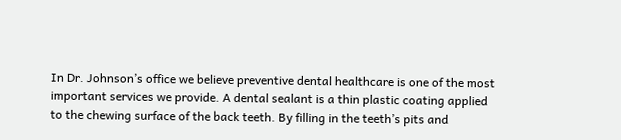In Dr. Johnson’s office we believe preventive dental healthcare is one of the most important services we provide. A dental sealant is a thin plastic coating applied to the chewing surface of the back teeth. By filling in the teeth’s pits and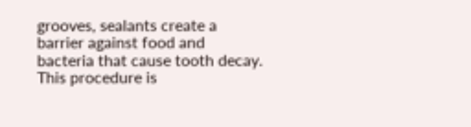grooves, sealants create a barrier against food and bacteria that cause tooth decay. This procedure is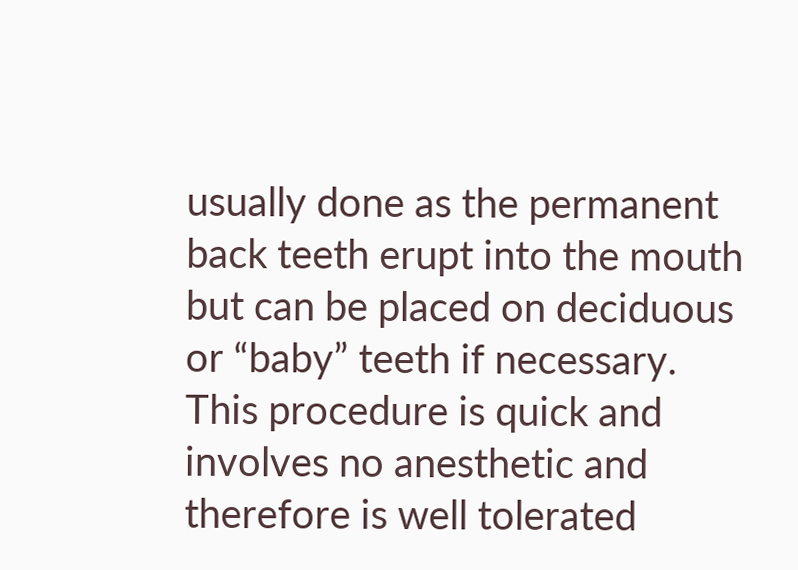usually done as the permanent back teeth erupt into the mouth but can be placed on deciduous or “baby” teeth if necessary. This procedure is quick and involves no anesthetic and therefore is well tolerated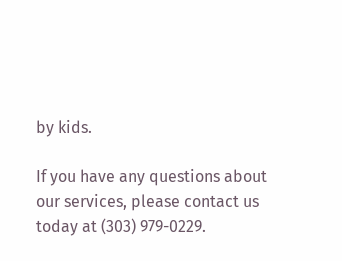by kids.

If you have any questions about our services, please contact us today at (303) 979-0229.